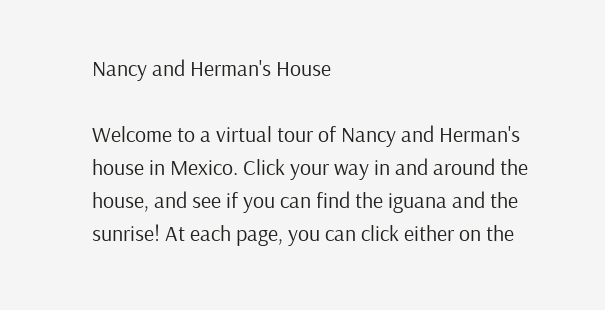Nancy and Herman's House

Welcome to a virtual tour of Nancy and Herman's house in Mexico. Click your way in and around the house, and see if you can find the iguana and the sunrise! At each page, you can click either on the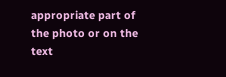appropriate part of the photo or on the text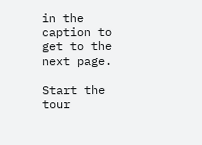in the caption to get to the next page.

Start the tour